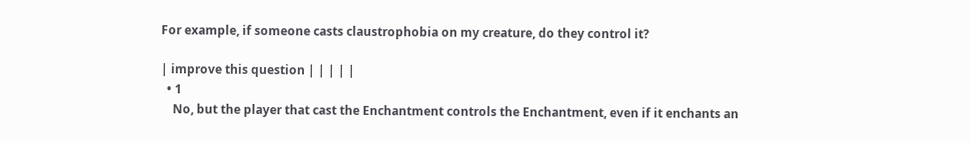For example, if someone casts claustrophobia on my creature, do they control it?

| improve this question | | | | |
  • 1
    No, but the player that cast the Enchantment controls the Enchantment, even if it enchants an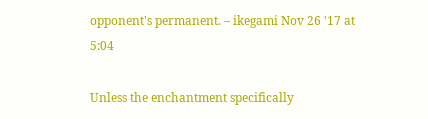opponent's permanent. – ikegami Nov 26 '17 at 5:04

Unless the enchantment specifically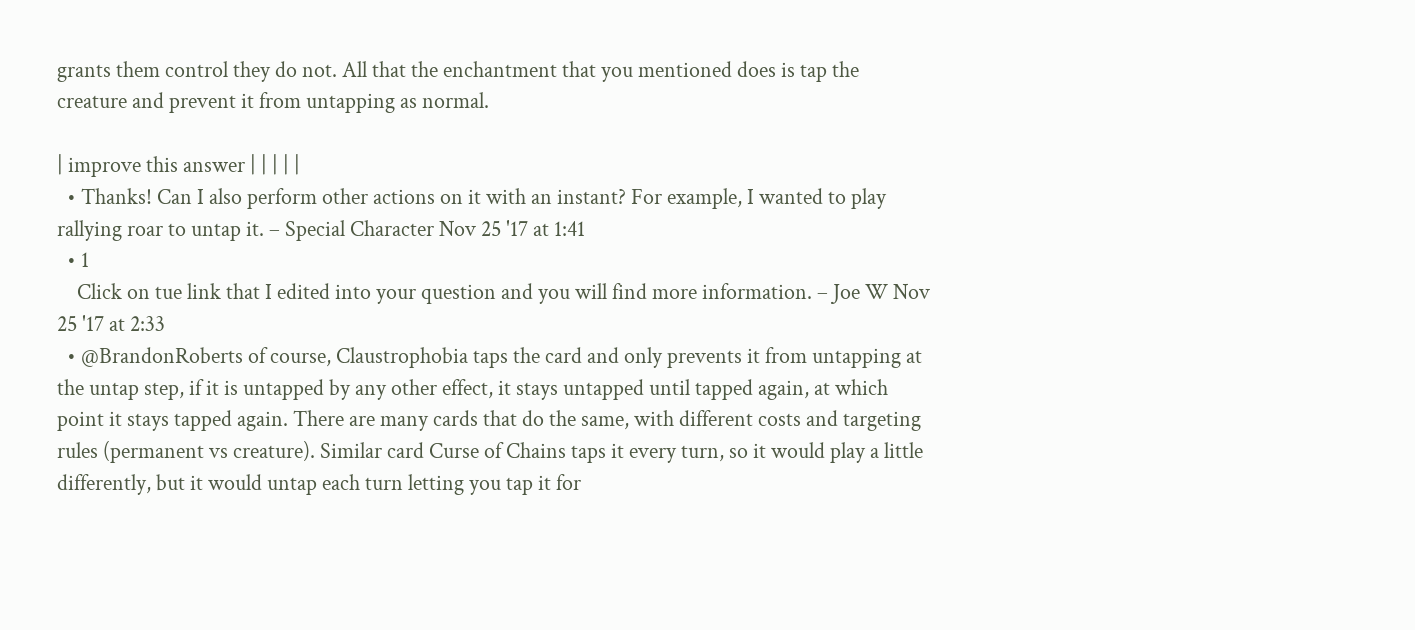grants them control they do not. All that the enchantment that you mentioned does is tap the creature and prevent it from untapping as normal.

| improve this answer | | | | |
  • Thanks! Can I also perform other actions on it with an instant? For example, I wanted to play rallying roar to untap it. – Special Character Nov 25 '17 at 1:41
  • 1
    Click on tue link that I edited into your question and you will find more information. – Joe W Nov 25 '17 at 2:33
  • @BrandonRoberts of course, Claustrophobia taps the card and only prevents it from untapping at the untap step, if it is untapped by any other effect, it stays untapped until tapped again, at which point it stays tapped again. There are many cards that do the same, with different costs and targeting rules (permanent vs creature). Similar card Curse of Chains taps it every turn, so it would play a little differently, but it would untap each turn letting you tap it for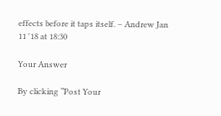effects before it taps itself. – Andrew Jan 11 '18 at 18:30

Your Answer

By clicking “Post Your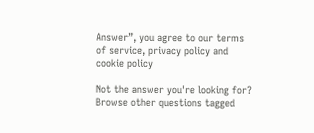Answer”, you agree to our terms of service, privacy policy and cookie policy

Not the answer you're looking for? Browse other questions tagged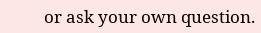or ask your own question.